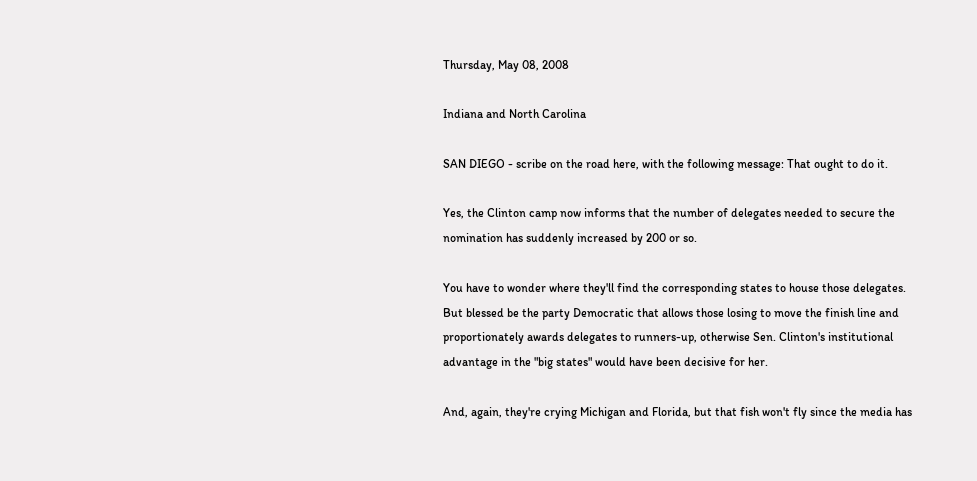Thursday, May 08, 2008

Indiana and North Carolina

SAN DIEGO - scribe on the road here, with the following message: That ought to do it.

Yes, the Clinton camp now informs that the number of delegates needed to secure the nomination has suddenly increased by 200 or so.

You have to wonder where they'll find the corresponding states to house those delegates. But blessed be the party Democratic that allows those losing to move the finish line and proportionately awards delegates to runners-up, otherwise Sen. Clinton's institutional advantage in the "big states" would have been decisive for her.

And, again, they're crying Michigan and Florida, but that fish won't fly since the media has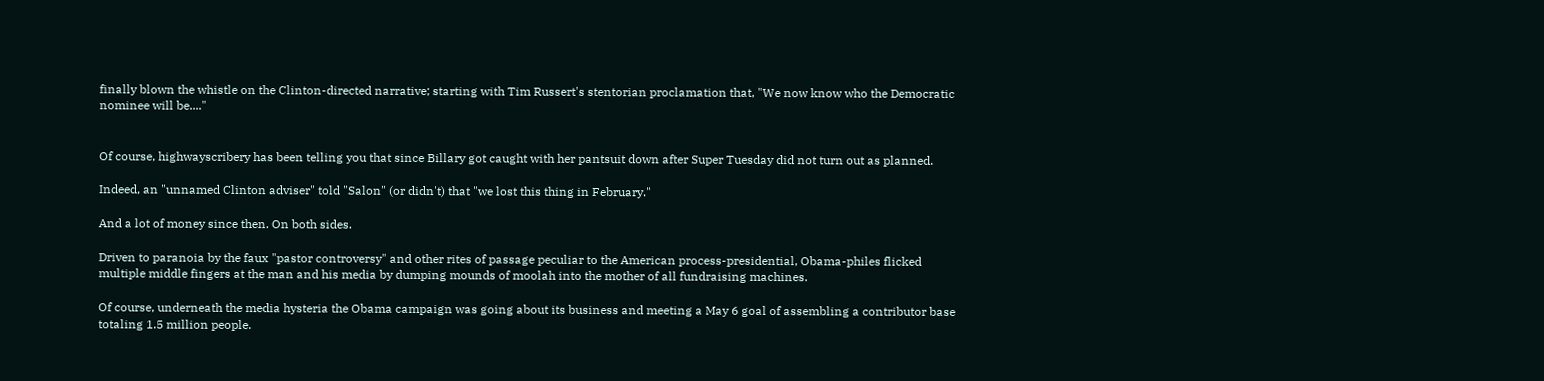finally blown the whistle on the Clinton-directed narrative; starting with Tim Russert's stentorian proclamation that, "We now know who the Democratic nominee will be...."


Of course, highwayscribery has been telling you that since Billary got caught with her pantsuit down after Super Tuesday did not turn out as planned.

Indeed, an "unnamed Clinton adviser" told "Salon" (or didn't) that "we lost this thing in February."

And a lot of money since then. On both sides.

Driven to paranoia by the faux "pastor controversy" and other rites of passage peculiar to the American process-presidential, Obama-philes flicked multiple middle fingers at the man and his media by dumping mounds of moolah into the mother of all fundraising machines.

Of course, underneath the media hysteria the Obama campaign was going about its business and meeting a May 6 goal of assembling a contributor base totaling 1.5 million people.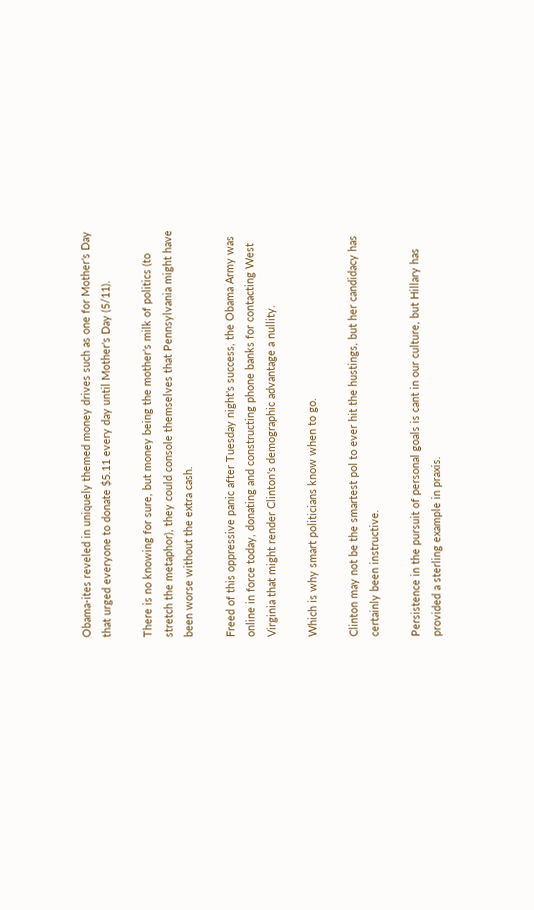Obama-ites reveled in uniquely themed money drives such as one for Mother's Day that urged everyone to donate $5.11 every day until Mother's Day (5/11).

There is no knowing for sure, but money being the mother's milk of politics (to stretch the metaphor), they could console themselves that Pennsylvania might have been worse without the extra cash.

Freed of this oppressive panic after Tuesday night's success, the Obama Army was online in force today, donating and constructing phone banks for contacting West Virginia that might render Clinton's demographic advantage a nullity.

Which is why smart politicians know when to go.

Clinton may not be the smartest pol to ever hit the hustings, but her candidacy has certainly been instructive.

Persistence in the pursuit of personal goals is cant in our culture, but Hillary has provided a sterling example in praxis.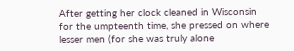After getting her clock cleaned in Wisconsin for the umpteenth time, she pressed on where lesser men (for she was truly alone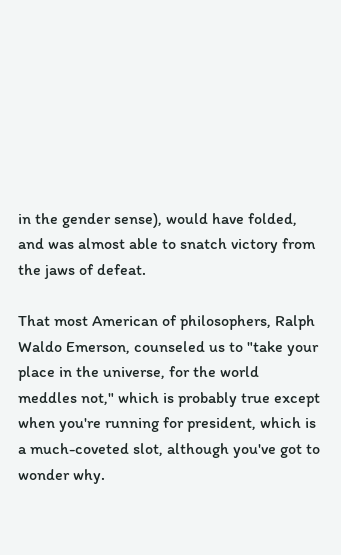in the gender sense), would have folded, and was almost able to snatch victory from the jaws of defeat.

That most American of philosophers, Ralph Waldo Emerson, counseled us to "take your place in the universe, for the world meddles not," which is probably true except when you're running for president, which is a much-coveted slot, although you've got to wonder why.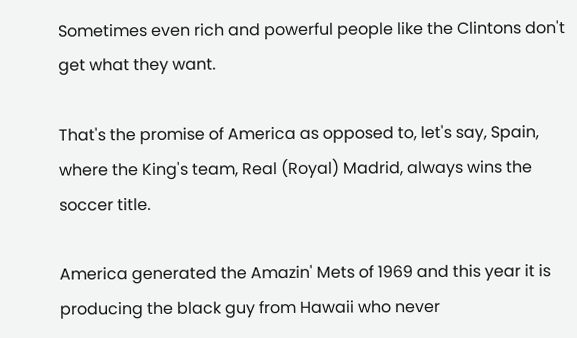Sometimes even rich and powerful people like the Clintons don't get what they want.

That's the promise of America as opposed to, let's say, Spain, where the King's team, Real (Royal) Madrid, always wins the soccer title.

America generated the Amazin' Mets of 1969 and this year it is producing the black guy from Hawaii who never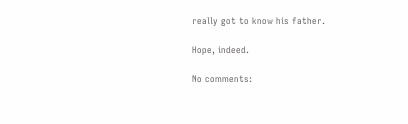really got to know his father.

Hope, indeed.

No comments: